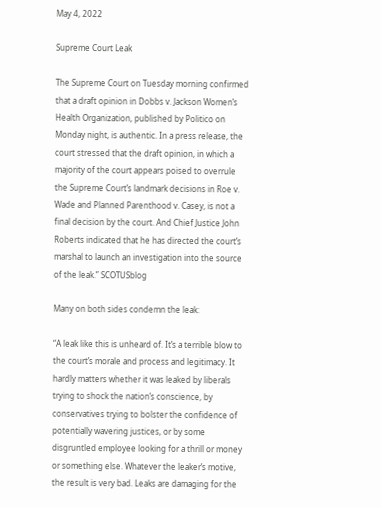May 4, 2022

Supreme Court Leak

The Supreme Court on Tuesday morning confirmed that a draft opinion in Dobbs v. Jackson Women’s Health Organization, published by Politico on Monday night, is authentic. In a press release, the court stressed that the draft opinion, in which a majority of the court appears poised to overrule the Supreme Court’s landmark decisions in Roe v. Wade and Planned Parenthood v. Casey, is not a final decision by the court. And Chief Justice John Roberts indicated that he has directed the court’s marshal to launch an investigation into the source of the leak.” SCOTUSblog

Many on both sides condemn the leak:

“A leak like this is unheard of. It’s a terrible blow to the court’s morale and process and legitimacy. It hardly matters whether it was leaked by liberals trying to shock the nation’s conscience, by conservatives trying to bolster the confidence of potentially wavering justices, or by some disgruntled employee looking for a thrill or money or something else. Whatever the leaker’s motive, the result is very bad. Leaks are damaging for the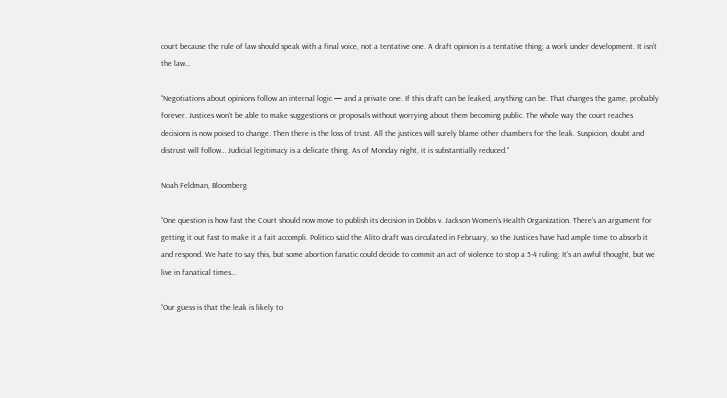court because the rule of law should speak with a final voice, not a tentative one. A draft opinion is a tentative thing, a work under development. It isn’t the law…

“Negotiations about opinions follow an internal logic — and a private one. If this draft can be leaked, anything can be. That changes the game, probably forever. Justices won’t be able to make suggestions or proposals without worrying about them becoming public. The whole way the court reaches decisions is now poised to change. Then there is the loss of trust. All the justices will surely blame other chambers for the leak. Suspicion, doubt and distrust will follow… Judicial legitimacy is a delicate thing. As of Monday night, it is substantially reduced.”

Noah Feldman, Bloomberg

“One question is how fast the Court should now move to publish its decision in Dobbs v. Jackson Women’s Health Organization. There’s an argument for getting it out fast to make it a fait accompli. Politico said the Alito draft was circulated in February, so the Justices have had ample time to absorb it and respond. We hate to say this, but some abortion fanatic could decide to commit an act of violence to stop a 5-4 ruling. It’s an awful thought, but we live in fanatical times…

“Our guess is that the leak is likely to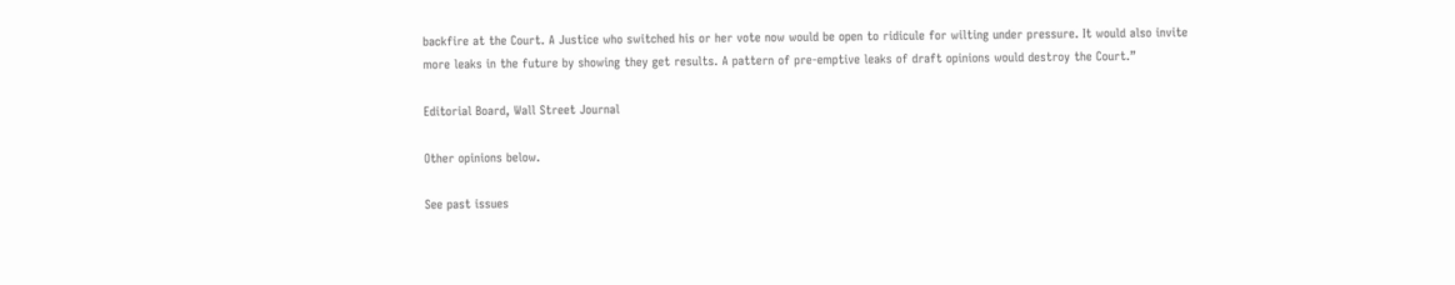backfire at the Court. A Justice who switched his or her vote now would be open to ridicule for wilting under pressure. It would also invite more leaks in the future by showing they get results. A pattern of pre-emptive leaks of draft opinions would destroy the Court.”

Editorial Board, Wall Street Journal

Other opinions below.

See past issues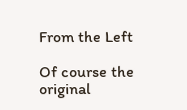From the Left

Of course the original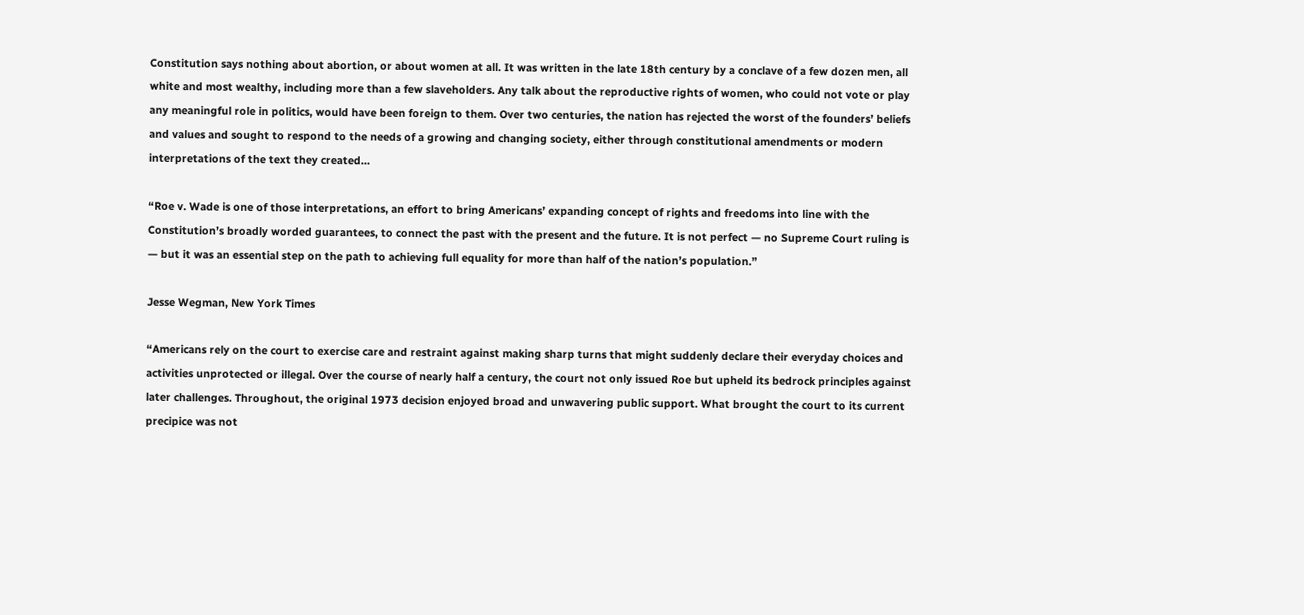Constitution says nothing about abortion, or about women at all. It was written in the late 18th century by a conclave of a few dozen men, all white and most wealthy, including more than a few slaveholders. Any talk about the reproductive rights of women, who could not vote or play any meaningful role in politics, would have been foreign to them. Over two centuries, the nation has rejected the worst of the founders’ beliefs and values and sought to respond to the needs of a growing and changing society, either through constitutional amendments or modern interpretations of the text they created…

“Roe v. Wade is one of those interpretations, an effort to bring Americans’ expanding concept of rights and freedoms into line with the Constitution’s broadly worded guarantees, to connect the past with the present and the future. It is not perfect — no Supreme Court ruling is — but it was an essential step on the path to achieving full equality for more than half of the nation’s population.”

Jesse Wegman, New York Times

“Americans rely on the court to exercise care and restraint against making sharp turns that might suddenly declare their everyday choices and activities unprotected or illegal. Over the course of nearly half a century, the court not only issued Roe but upheld its bedrock principles against later challenges. Throughout, the original 1973 decision enjoyed broad and unwavering public support. What brought the court to its current precipice was not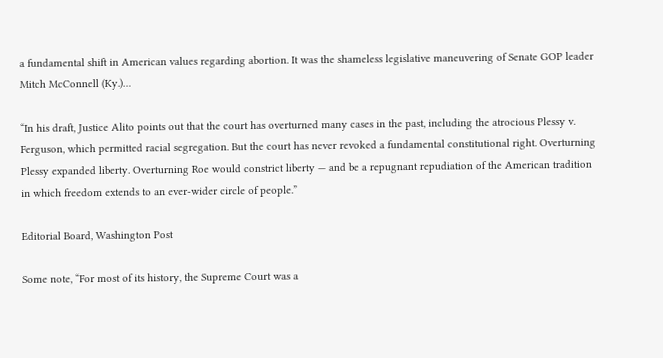a fundamental shift in American values regarding abortion. It was the shameless legislative maneuvering of Senate GOP leader Mitch McConnell (Ky.)…

“In his draft, Justice Alito points out that the court has overturned many cases in the past, including the atrocious Plessy v. Ferguson, which permitted racial segregation. But the court has never revoked a fundamental constitutional right. Overturning Plessy expanded liberty. Overturning Roe would constrict liberty — and be a repugnant repudiation of the American tradition in which freedom extends to an ever-wider circle of people.”

Editorial Board, Washington Post

Some note, “For most of its history, the Supreme Court was a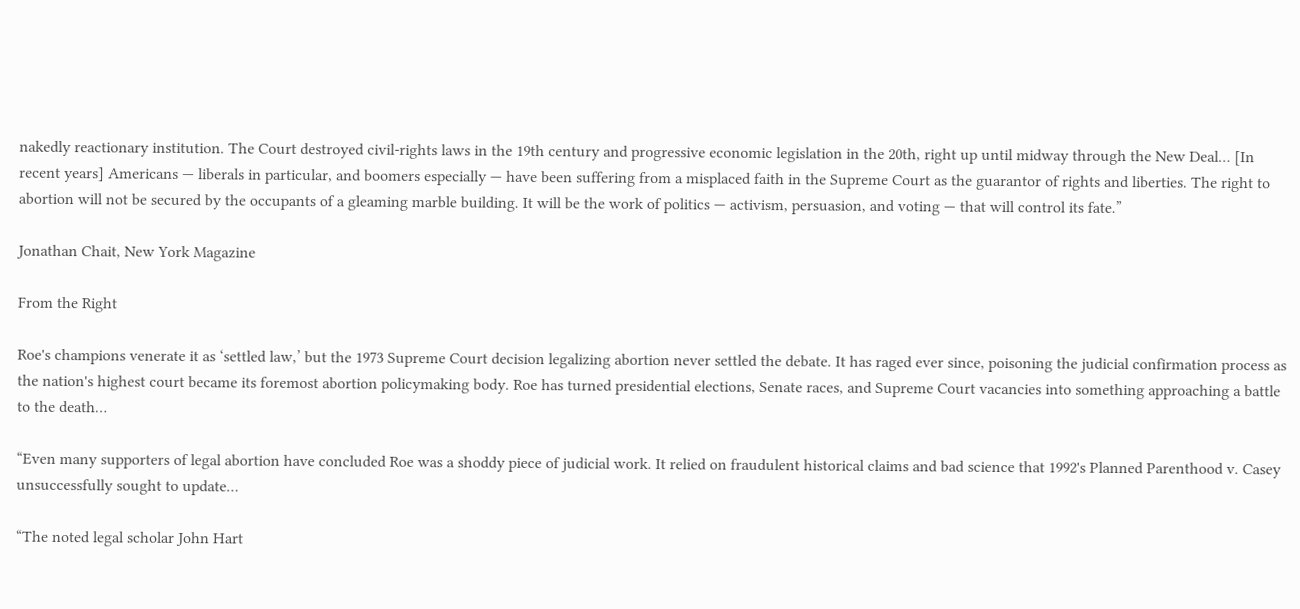nakedly reactionary institution. The Court destroyed civil-rights laws in the 19th century and progressive economic legislation in the 20th, right up until midway through the New Deal… [In recent years] Americans — liberals in particular, and boomers especially — have been suffering from a misplaced faith in the Supreme Court as the guarantor of rights and liberties. The right to abortion will not be secured by the occupants of a gleaming marble building. It will be the work of politics — activism, persuasion, and voting — that will control its fate.”

Jonathan Chait, New York Magazine

From the Right

Roe's champions venerate it as ‘settled law,’ but the 1973 Supreme Court decision legalizing abortion never settled the debate. It has raged ever since, poisoning the judicial confirmation process as the nation's highest court became its foremost abortion policymaking body. Roe has turned presidential elections, Senate races, and Supreme Court vacancies into something approaching a battle to the death…

“Even many supporters of legal abortion have concluded Roe was a shoddy piece of judicial work. It relied on fraudulent historical claims and bad science that 1992's Planned Parenthood v. Casey unsuccessfully sought to update…

“The noted legal scholar John Hart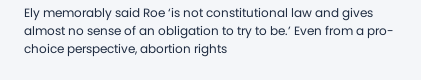Ely memorably said Roe ‘is not constitutional law and gives almost no sense of an obligation to try to be.’ Even from a pro-choice perspective, abortion rights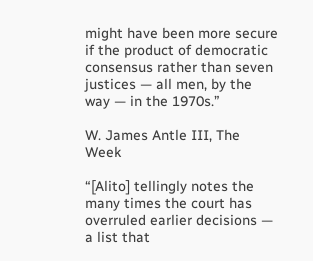might have been more secure if the product of democratic consensus rather than seven justices — all men, by the way — in the 1970s.”

W. James Antle III, The Week

“[Alito] tellingly notes the many times the court has overruled earlier decisions — a list that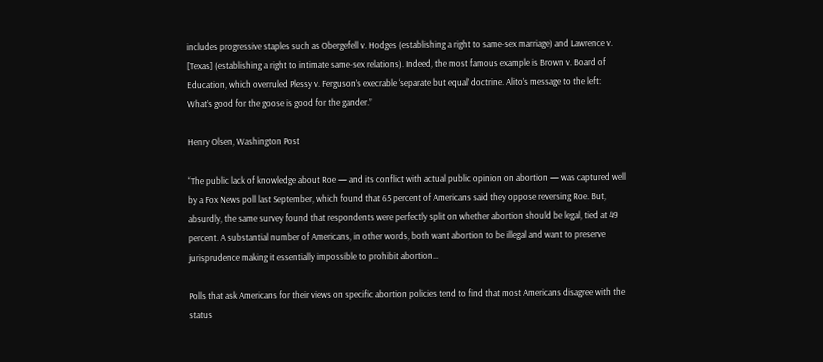includes progressive staples such as Obergefell v. Hodges (establishing a right to same-sex marriage) and Lawrence v. [Texas] (establishing a right to intimate same-sex relations). Indeed, the most famous example is Brown v. Board of Education, which overruled Plessy v. Ferguson’s execrable ‘separate but equal’ doctrine. Alito’s message to the left: What’s good for the goose is good for the gander.”

Henry Olsen, Washington Post

“The public lack of knowledge about Roe — and its conflict with actual public opinion on abortion — was captured well by a Fox News poll last September, which found that 65 percent of Americans said they oppose reversing Roe. But, absurdly, the same survey found that respondents were perfectly split on whether abortion should be legal, tied at 49 percent. A substantial number of Americans, in other words, both want abortion to be illegal and want to preserve jurisprudence making it essentially impossible to prohibit abortion…

Polls that ask Americans for their views on specific abortion policies tend to find that most Americans disagree with the status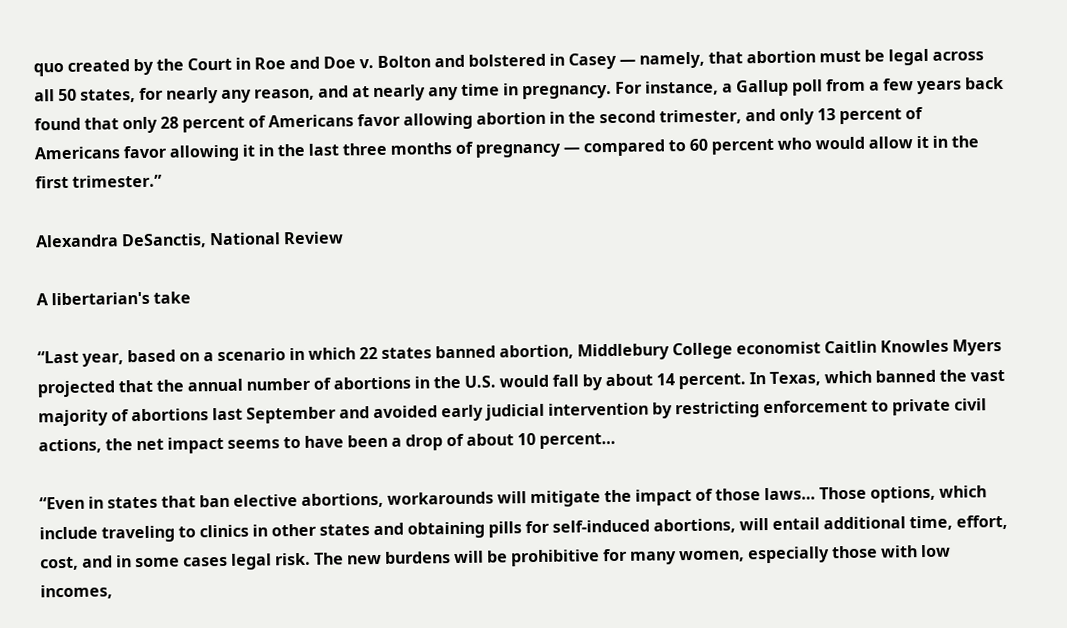quo created by the Court in Roe and Doe v. Bolton and bolstered in Casey — namely, that abortion must be legal across all 50 states, for nearly any reason, and at nearly any time in pregnancy. For instance, a Gallup poll from a few years back found that only 28 percent of Americans favor allowing abortion in the second trimester, and only 13 percent of Americans favor allowing it in the last three months of pregnancy — compared to 60 percent who would allow it in the first trimester.”

Alexandra DeSanctis, National Review

A libertarian's take

“Last year, based on a scenario in which 22 states banned abortion, Middlebury College economist Caitlin Knowles Myers projected that the annual number of abortions in the U.S. would fall by about 14 percent. In Texas, which banned the vast majority of abortions last September and avoided early judicial intervention by restricting enforcement to private civil actions, the net impact seems to have been a drop of about 10 percent…

“Even in states that ban elective abortions, workarounds will mitigate the impact of those laws… Those options, which include traveling to clinics in other states and obtaining pills for self-induced abortions, will entail additional time, effort, cost, and in some cases legal risk. The new burdens will be prohibitive for many women, especially those with low incomes,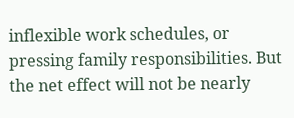inflexible work schedules, or pressing family responsibilities. But the net effect will not be nearly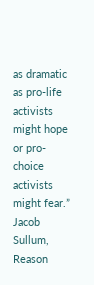as dramatic as pro-life activists might hope or pro-choice activists might fear.”
Jacob Sullum, Reason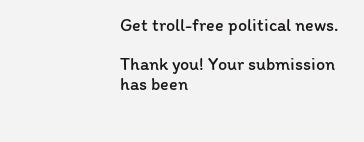Get troll-free political news.

Thank you! Your submission has been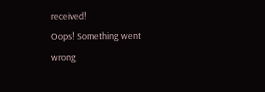received!
Oops! Something went wrong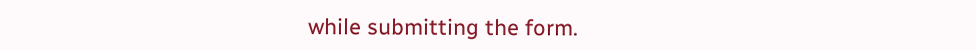while submitting the form.